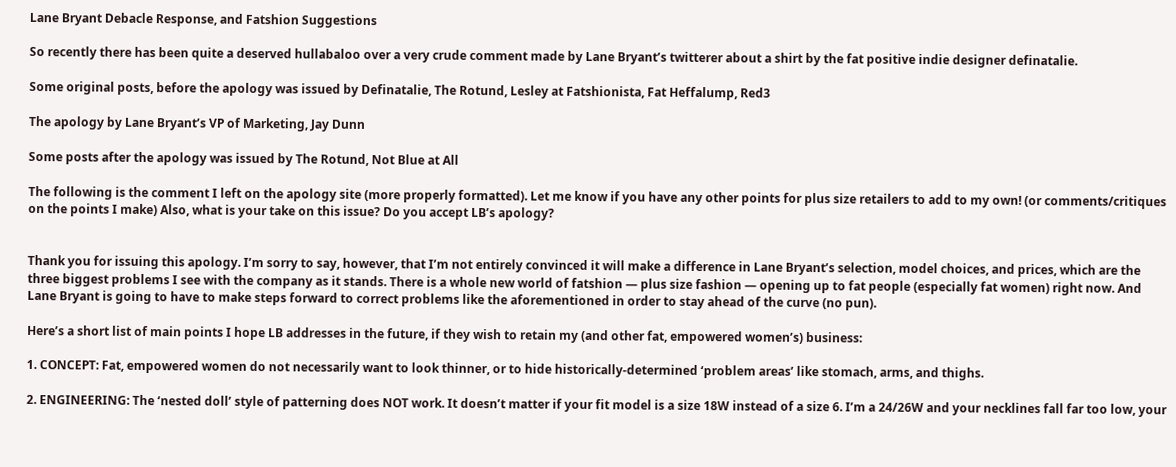Lane Bryant Debacle Response, and Fatshion Suggestions

So recently there has been quite a deserved hullabaloo over a very crude comment made by Lane Bryant’s twitterer about a shirt by the fat positive indie designer definatalie.

Some original posts, before the apology was issued by Definatalie, The Rotund, Lesley at Fatshionista, Fat Heffalump, Red3

The apology by Lane Bryant’s VP of Marketing, Jay Dunn

Some posts after the apology was issued by The Rotund, Not Blue at All

The following is the comment I left on the apology site (more properly formatted). Let me know if you have any other points for plus size retailers to add to my own! (or comments/critiques on the points I make) Also, what is your take on this issue? Do you accept LB’s apology?


Thank you for issuing this apology. I’m sorry to say, however, that I’m not entirely convinced it will make a difference in Lane Bryant’s selection, model choices, and prices, which are the three biggest problems I see with the company as it stands. There is a whole new world of fatshion — plus size fashion — opening up to fat people (especially fat women) right now. And Lane Bryant is going to have to make steps forward to correct problems like the aforementioned in order to stay ahead of the curve (no pun).

Here’s a short list of main points I hope LB addresses in the future, if they wish to retain my (and other fat, empowered women’s) business:

1. CONCEPT: Fat, empowered women do not necessarily want to look thinner, or to hide historically-determined ‘problem areas’ like stomach, arms, and thighs.

2. ENGINEERING: The ‘nested doll’ style of patterning does NOT work. It doesn’t matter if your fit model is a size 18W instead of a size 6. I’m a 24/26W and your necklines fall far too low, your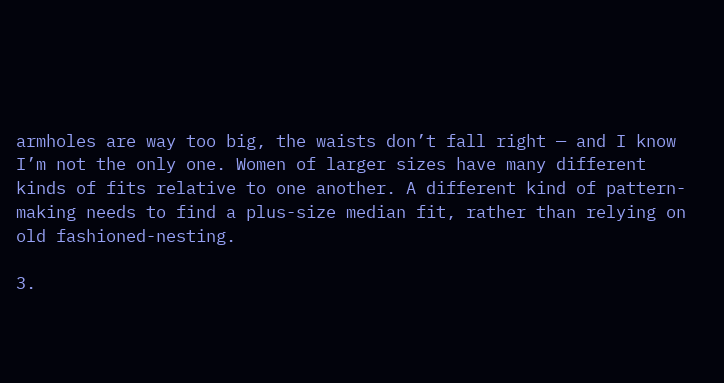armholes are way too big, the waists don’t fall right — and I know I’m not the only one. Women of larger sizes have many different kinds of fits relative to one another. A different kind of pattern-making needs to find a plus-size median fit, rather than relying on old fashioned-nesting.

3.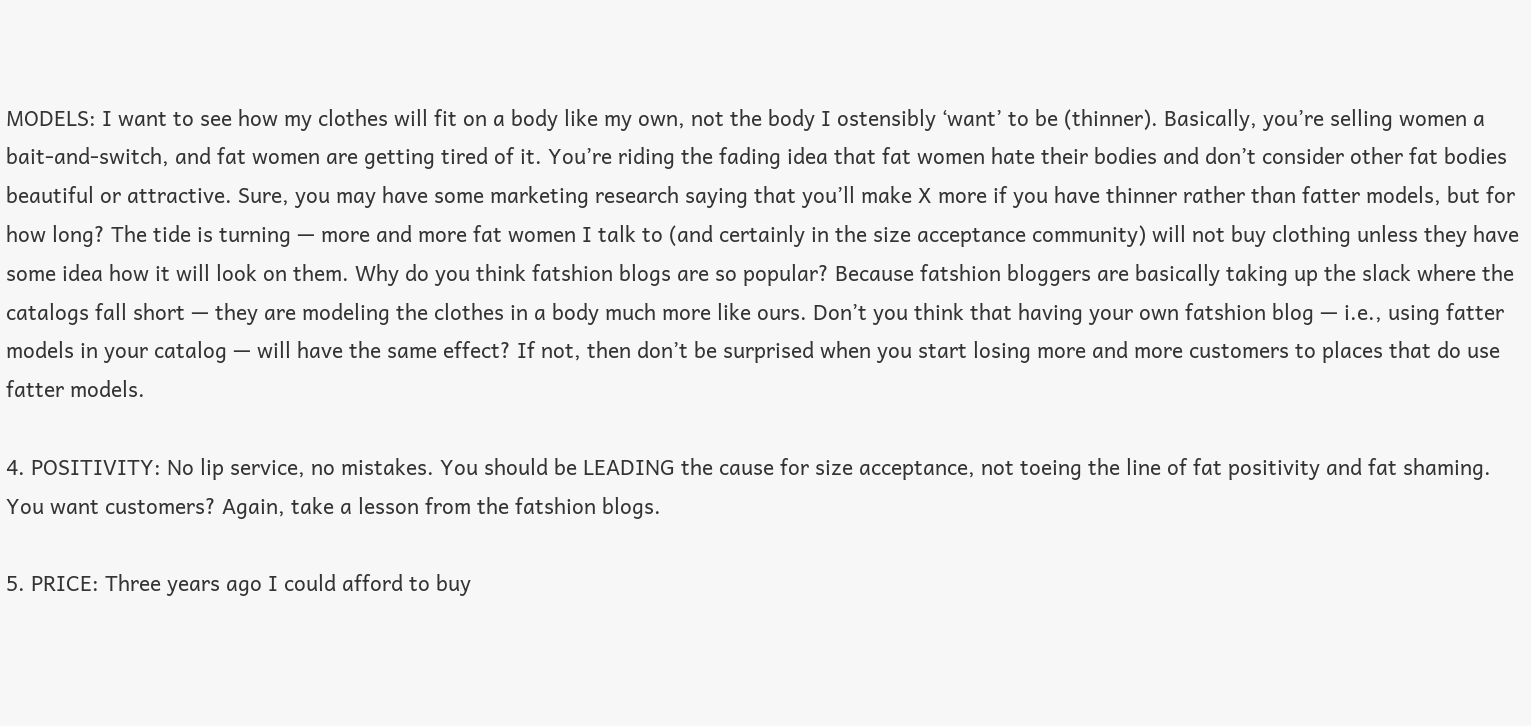MODELS: I want to see how my clothes will fit on a body like my own, not the body I ostensibly ‘want’ to be (thinner). Basically, you’re selling women a bait-and-switch, and fat women are getting tired of it. You’re riding the fading idea that fat women hate their bodies and don’t consider other fat bodies beautiful or attractive. Sure, you may have some marketing research saying that you’ll make X more if you have thinner rather than fatter models, but for how long? The tide is turning — more and more fat women I talk to (and certainly in the size acceptance community) will not buy clothing unless they have some idea how it will look on them. Why do you think fatshion blogs are so popular? Because fatshion bloggers are basically taking up the slack where the catalogs fall short — they are modeling the clothes in a body much more like ours. Don’t you think that having your own fatshion blog — i.e., using fatter models in your catalog — will have the same effect? If not, then don’t be surprised when you start losing more and more customers to places that do use fatter models.

4. POSITIVITY: No lip service, no mistakes. You should be LEADING the cause for size acceptance, not toeing the line of fat positivity and fat shaming. You want customers? Again, take a lesson from the fatshion blogs.

5. PRICE: Three years ago I could afford to buy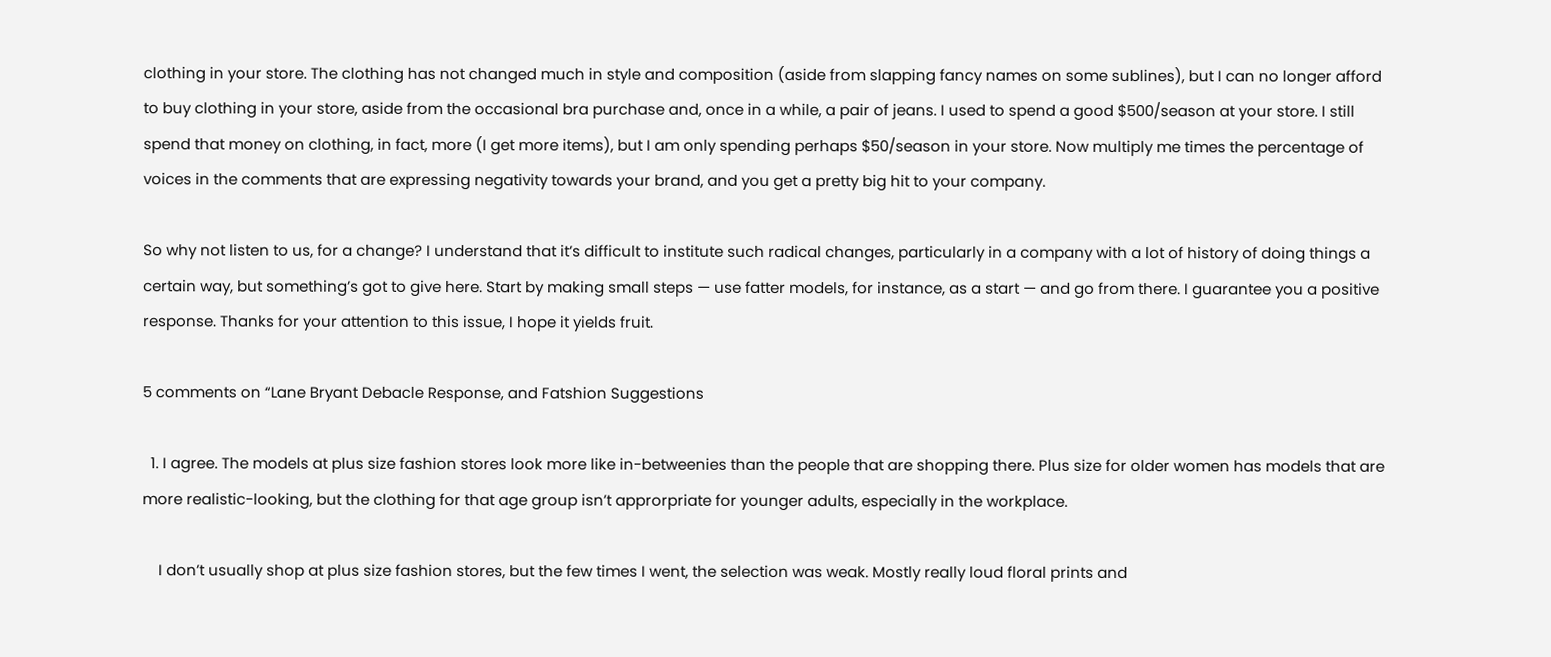clothing in your store. The clothing has not changed much in style and composition (aside from slapping fancy names on some sublines), but I can no longer afford to buy clothing in your store, aside from the occasional bra purchase and, once in a while, a pair of jeans. I used to spend a good $500/season at your store. I still spend that money on clothing, in fact, more (I get more items), but I am only spending perhaps $50/season in your store. Now multiply me times the percentage of voices in the comments that are expressing negativity towards your brand, and you get a pretty big hit to your company.

So why not listen to us, for a change? I understand that it’s difficult to institute such radical changes, particularly in a company with a lot of history of doing things a certain way, but something’s got to give here. Start by making small steps — use fatter models, for instance, as a start — and go from there. I guarantee you a positive response. Thanks for your attention to this issue, I hope it yields fruit.

5 comments on “Lane Bryant Debacle Response, and Fatshion Suggestions

  1. I agree. The models at plus size fashion stores look more like in-betweenies than the people that are shopping there. Plus size for older women has models that are more realistic-looking, but the clothing for that age group isn’t approrpriate for younger adults, especially in the workplace.

    I don’t usually shop at plus size fashion stores, but the few times I went, the selection was weak. Mostly really loud floral prints and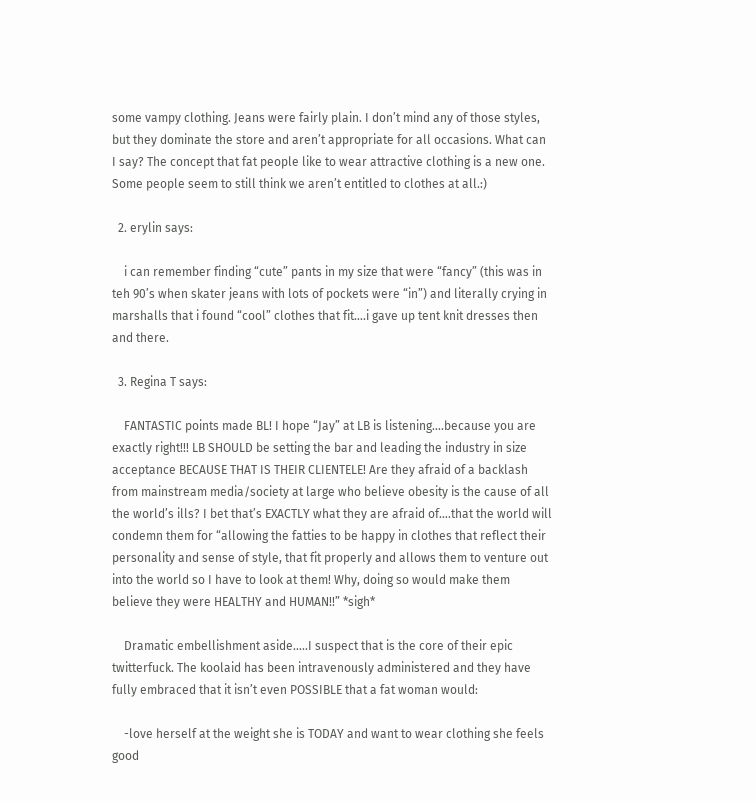some vampy clothing. Jeans were fairly plain. I don’t mind any of those styles, but they dominate the store and aren’t appropriate for all occasions. What can I say? The concept that fat people like to wear attractive clothing is a new one. Some people seem to still think we aren’t entitled to clothes at all.:)

  2. erylin says:

    i can remember finding “cute” pants in my size that were “fancy” (this was in teh 90’s when skater jeans with lots of pockets were “in”) and literally crying in marshalls that i found “cool” clothes that fit….i gave up tent knit dresses then and there.

  3. Regina T says:

    FANTASTIC points made BL! I hope “Jay” at LB is listening….because you are exactly right!!! LB SHOULD be setting the bar and leading the industry in size acceptance BECAUSE THAT IS THEIR CLIENTELE! Are they afraid of a backlash from mainstream media/society at large who believe obesity is the cause of all the world’s ills? I bet that’s EXACTLY what they are afraid of….that the world will condemn them for “allowing the fatties to be happy in clothes that reflect their personality and sense of style, that fit properly and allows them to venture out into the world so I have to look at them! Why, doing so would make them believe they were HEALTHY and HUMAN!!” *sigh*

    Dramatic embellishment aside…..I suspect that is the core of their epic twitterfuck. The koolaid has been intravenously administered and they have fully embraced that it isn’t even POSSIBLE that a fat woman would:

    -love herself at the weight she is TODAY and want to wear clothing she feels good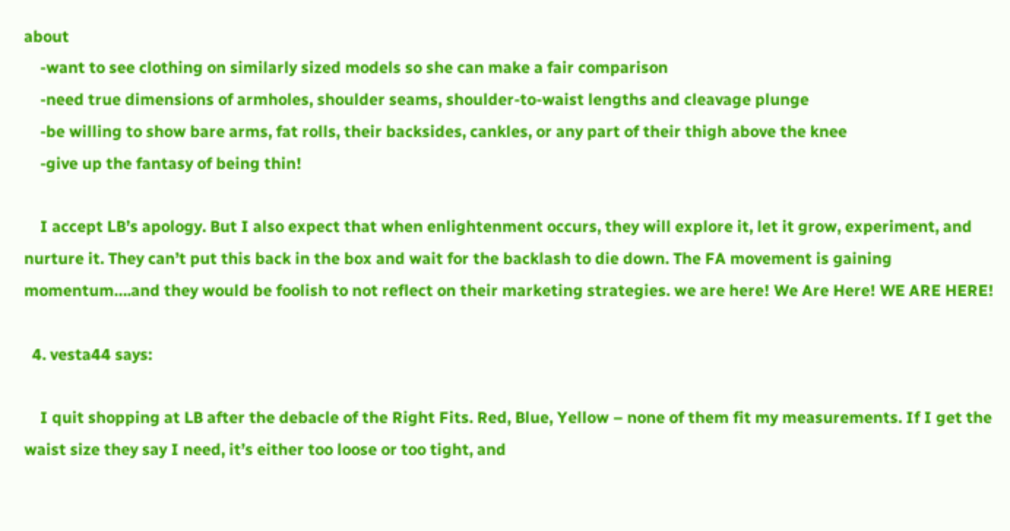about
    -want to see clothing on similarly sized models so she can make a fair comparison
    -need true dimensions of armholes, shoulder seams, shoulder-to-waist lengths and cleavage plunge
    -be willing to show bare arms, fat rolls, their backsides, cankles, or any part of their thigh above the knee
    -give up the fantasy of being thin!

    I accept LB’s apology. But I also expect that when enlightenment occurs, they will explore it, let it grow, experiment, and nurture it. They can’t put this back in the box and wait for the backlash to die down. The FA movement is gaining momentum….and they would be foolish to not reflect on their marketing strategies. we are here! We Are Here! WE ARE HERE!

  4. vesta44 says:

    I quit shopping at LB after the debacle of the Right Fits. Red, Blue, Yellow – none of them fit my measurements. If I get the waist size they say I need, it’s either too loose or too tight, and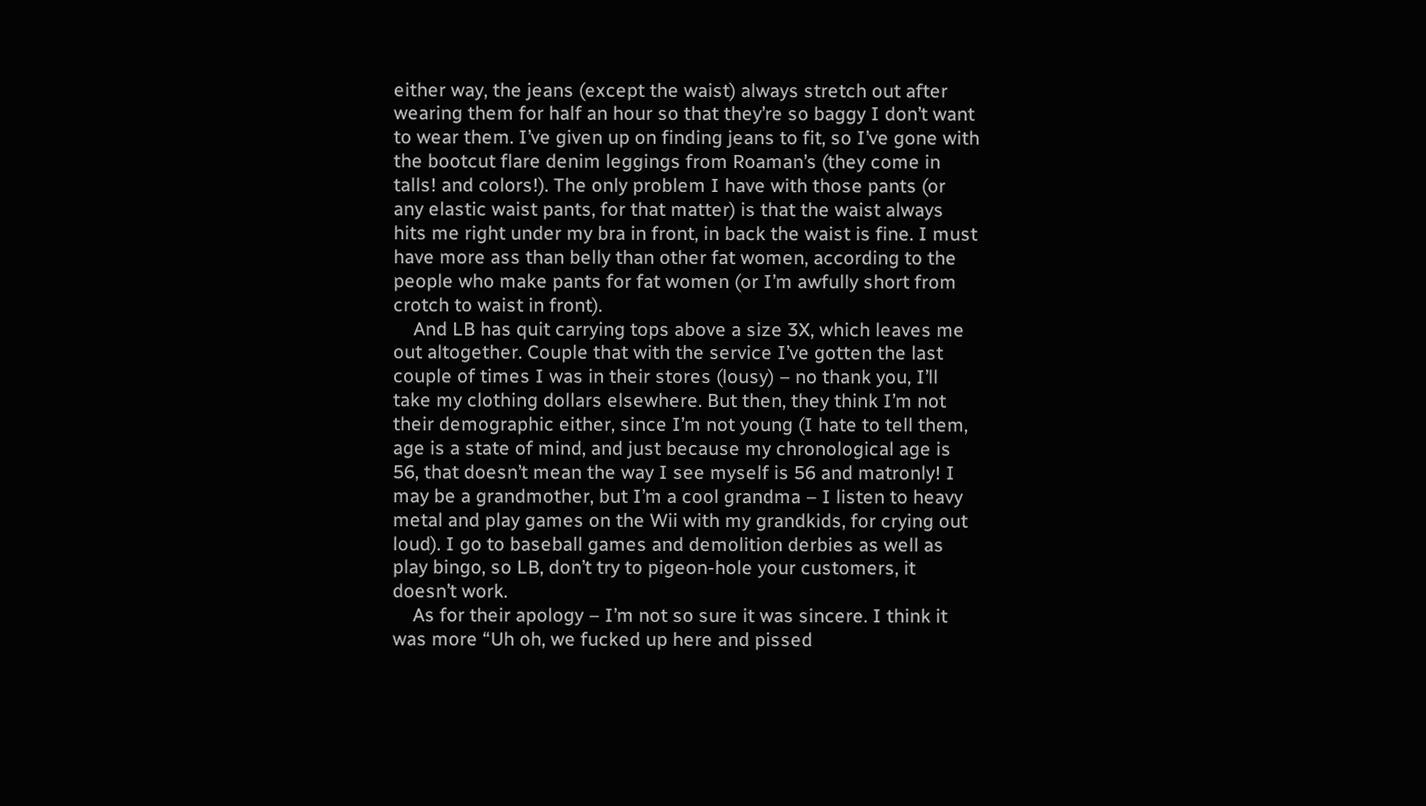either way, the jeans (except the waist) always stretch out after wearing them for half an hour so that they’re so baggy I don’t want to wear them. I’ve given up on finding jeans to fit, so I’ve gone with the bootcut flare denim leggings from Roaman’s (they come in talls! and colors!). The only problem I have with those pants (or any elastic waist pants, for that matter) is that the waist always hits me right under my bra in front, in back the waist is fine. I must have more ass than belly than other fat women, according to the people who make pants for fat women (or I’m awfully short from crotch to waist in front).
    And LB has quit carrying tops above a size 3X, which leaves me out altogether. Couple that with the service I’ve gotten the last couple of times I was in their stores (lousy) – no thank you, I’ll take my clothing dollars elsewhere. But then, they think I’m not their demographic either, since I’m not young (I hate to tell them, age is a state of mind, and just because my chronological age is 56, that doesn’t mean the way I see myself is 56 and matronly! I may be a grandmother, but I’m a cool grandma – I listen to heavy metal and play games on the Wii with my grandkids, for crying out loud). I go to baseball games and demolition derbies as well as play bingo, so LB, don’t try to pigeon-hole your customers, it doesn’t work.
    As for their apology – I’m not so sure it was sincere. I think it was more “Uh oh, we fucked up here and pissed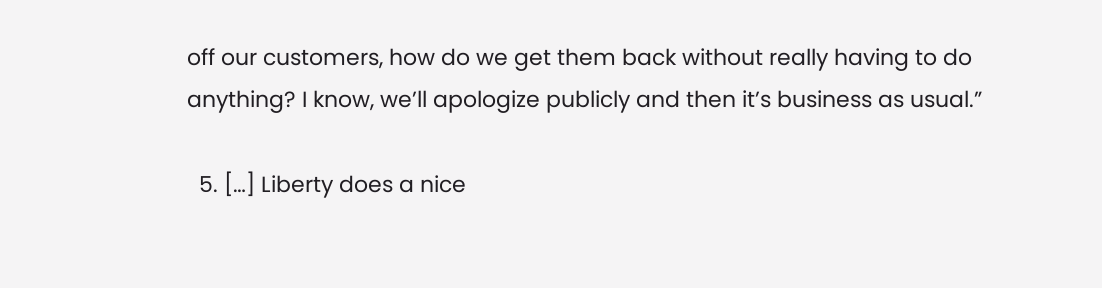off our customers, how do we get them back without really having to do anything? I know, we’ll apologize publicly and then it’s business as usual.”

  5. […] Liberty does a nice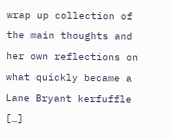wrap up collection of the main thoughts and her own reflections on what quickly became a Lane Bryant kerfuffle […]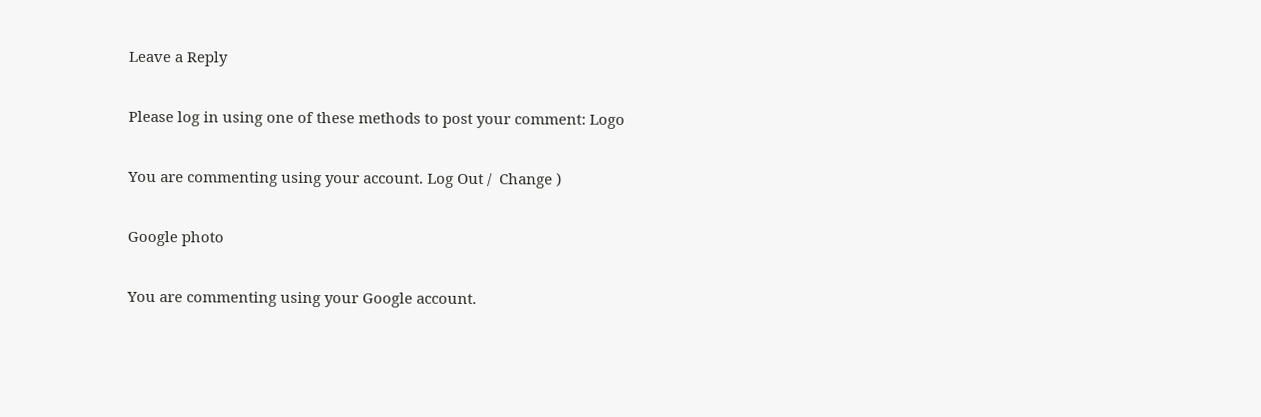Leave a Reply

Please log in using one of these methods to post your comment: Logo

You are commenting using your account. Log Out /  Change )

Google photo

You are commenting using your Google account.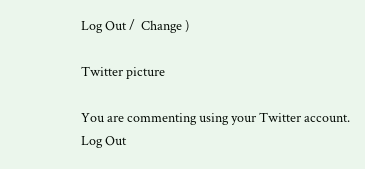Log Out /  Change )

Twitter picture

You are commenting using your Twitter account. Log Out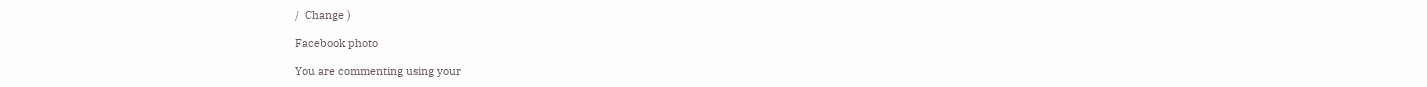/  Change )

Facebook photo

You are commenting using your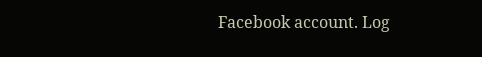Facebook account. Log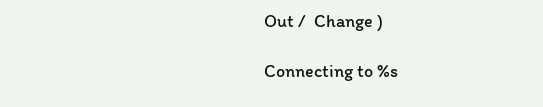Out /  Change )

Connecting to %s